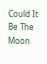Could It Be The Moon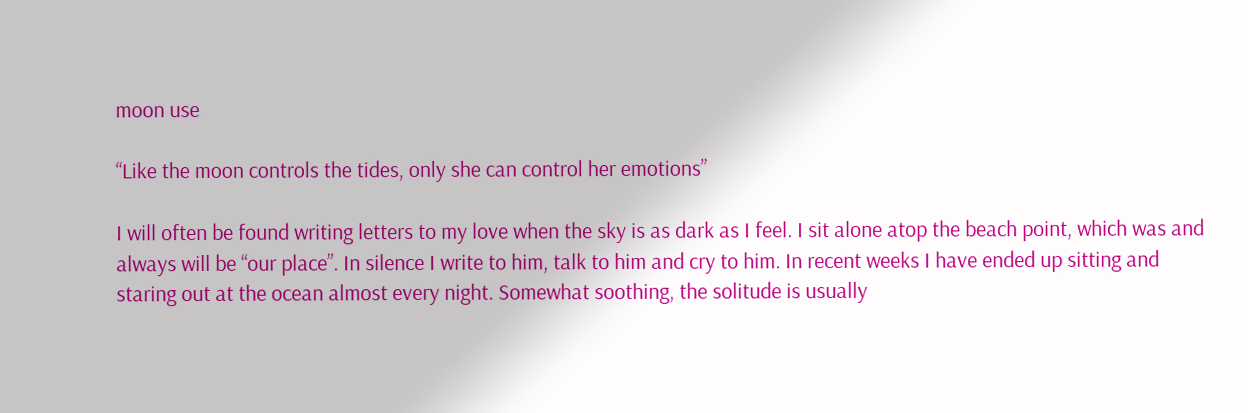moon use

“Like the moon controls the tides, only she can control her emotions”

I will often be found writing letters to my love when the sky is as dark as I feel. I sit alone atop the beach point, which was and always will be “our place”. In silence I write to him, talk to him and cry to him. In recent weeks I have ended up sitting and staring out at the ocean almost every night. Somewhat soothing, the solitude is usually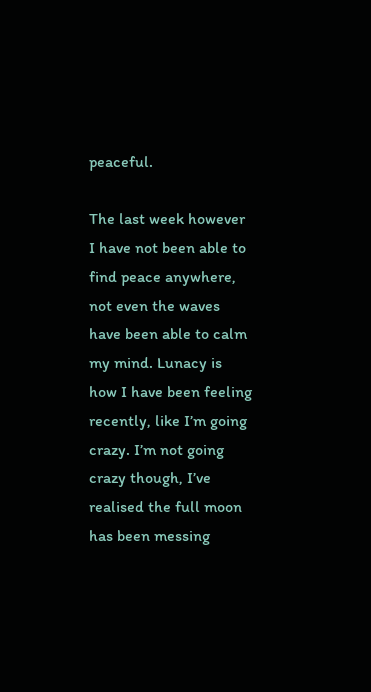peaceful.

The last week however I have not been able to find peace anywhere, not even the waves have been able to calm my mind. Lunacy is how I have been feeling recently, like I’m going crazy. I’m not going crazy though, I’ve realised the full moon has been messing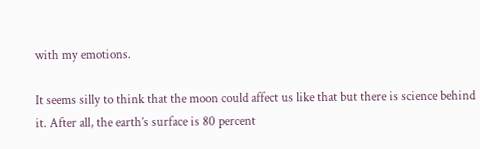with my emotions.

It seems silly to think that the moon could affect us like that but there is science behind it. After all, the earth’s surface is 80 percent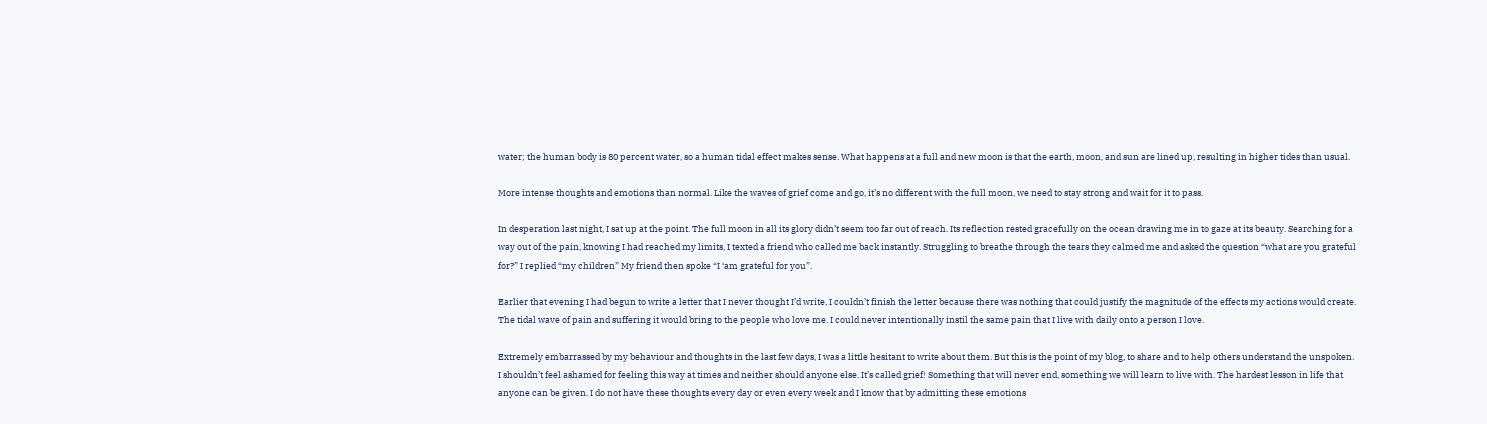water; the human body is 80 percent water, so a human tidal effect makes sense. What happens at a full and new moon is that the earth, moon, and sun are lined up, resulting in higher tides than usual.

More intense thoughts and emotions than normal. Like the waves of grief come and go, it’s no different with the full moon, we need to stay strong and wait for it to pass.

In desperation last night, I sat up at the point. The full moon in all its glory didn’t seem too far out of reach. Its reflection rested gracefully on the ocean drawing me in to gaze at its beauty. Searching for a way out of the pain, knowing I had reached my limits, I texted a friend who called me back instantly. Struggling to breathe through the tears they calmed me and asked the question “what are you grateful for?” I replied “my children” My friend then spoke “I ‘am grateful for you”.

Earlier that evening I had begun to write a letter that I never thought I’d write, I couldn’t finish the letter because there was nothing that could justify the magnitude of the effects my actions would create. The tidal wave of pain and suffering it would bring to the people who love me. I could never intentionally instil the same pain that I live with daily onto a person I love.

Extremely embarrassed by my behaviour and thoughts in the last few days, I was a little hesitant to write about them. But this is the point of my blog, to share and to help others understand the unspoken. I shouldn’t feel ashamed for feeling this way at times and neither should anyone else. It’s called grief! Something that will never end, something we will learn to live with. The hardest lesson in life that anyone can be given. I do not have these thoughts every day or even every week and I know that by admitting these emotions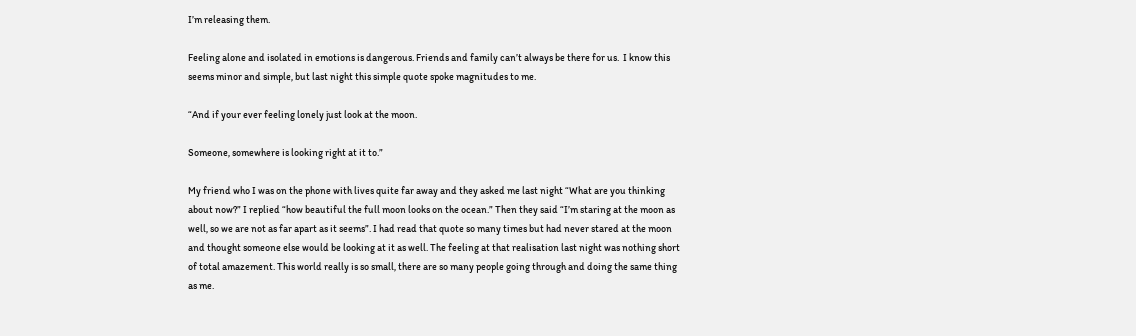I’m releasing them.

Feeling alone and isolated in emotions is dangerous. Friends and family can’t always be there for us.  I know this seems minor and simple, but last night this simple quote spoke magnitudes to me.

“And if your ever feeling lonely just look at the moon.

Someone, somewhere is looking right at it to.”

My friend who I was on the phone with lives quite far away and they asked me last night “What are you thinking about now?” I replied “how beautiful the full moon looks on the ocean.” Then they said “I’m staring at the moon as well, so we are not as far apart as it seems”. I had read that quote so many times but had never stared at the moon and thought someone else would be looking at it as well. The feeling at that realisation last night was nothing short of total amazement. This world really is so small, there are so many people going through and doing the same thing as me.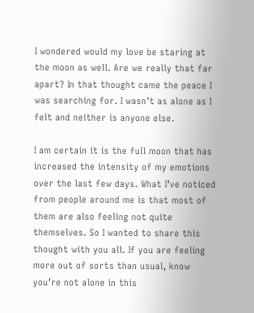I wondered would my love be staring at the moon as well. Are we really that far apart? In that thought came the peace I was searching for. I wasn’t as alone as I felt and neither is anyone else.

I am certain it is the full moon that has increased the intensity of my emotions over the last few days. What I’ve noticed from people around me is that most of them are also feeling not quite themselves. So I wanted to share this thought with you all. If you are feeling more out of sorts than usual, know you’re not alone in this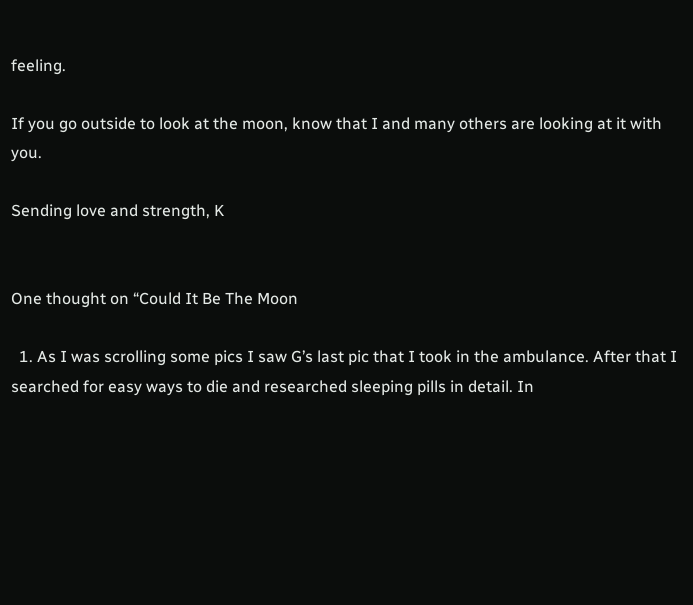feeling.

If you go outside to look at the moon, know that I and many others are looking at it with you.

Sending love and strength, K


One thought on “Could It Be The Moon

  1. As I was scrolling some pics I saw G’s last pic that I took in the ambulance. After that I searched for easy ways to die and researched sleeping pills in detail. In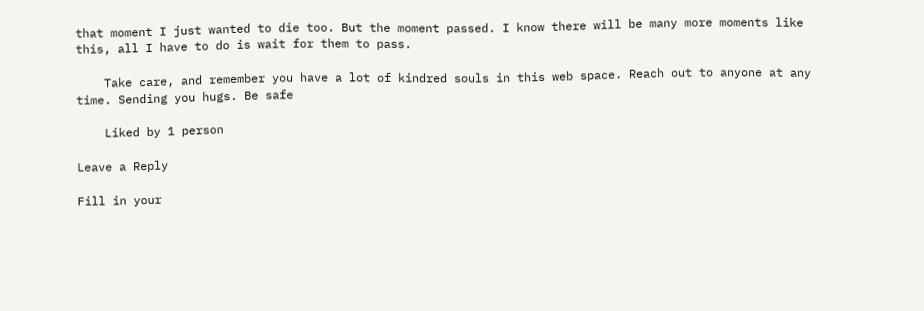that moment I just wanted to die too. But the moment passed. I know there will be many more moments like this, all I have to do is wait for them to pass.

    Take care, and remember you have a lot of kindred souls in this web space. Reach out to anyone at any time. Sending you hugs. Be safe

    Liked by 1 person

Leave a Reply

Fill in your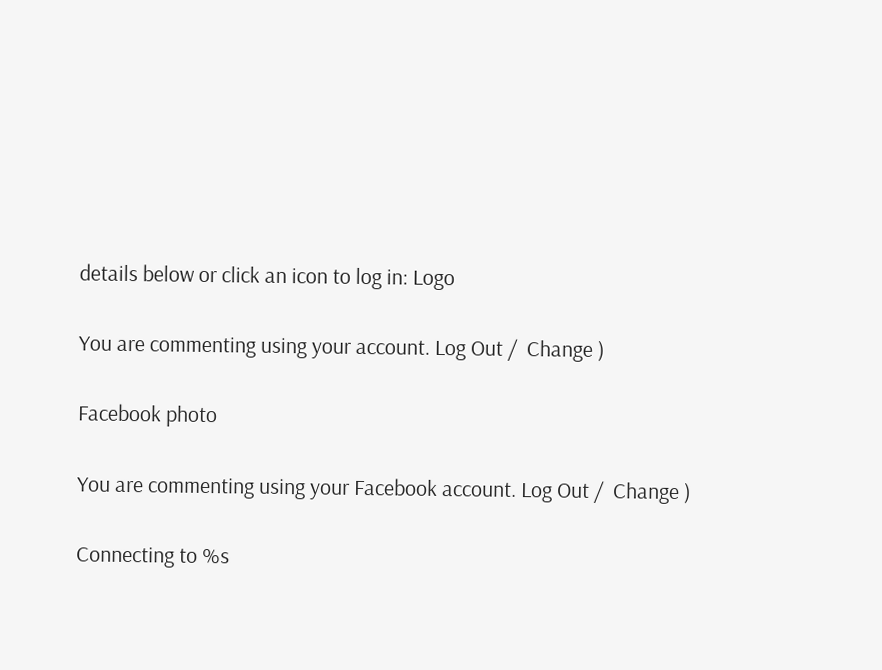details below or click an icon to log in: Logo

You are commenting using your account. Log Out /  Change )

Facebook photo

You are commenting using your Facebook account. Log Out /  Change )

Connecting to %s